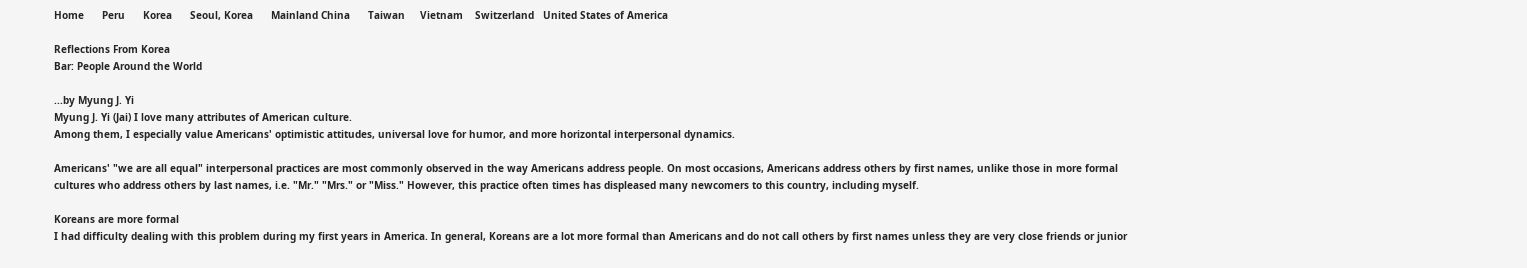Home      Peru      Korea      Seoul, Korea      Mainland China      Taiwan     Vietnam    Switzerland   United States of America

Reflections From Korea
Bar: People Around the World

...by Myung J. Yi
Myung J. Yi (Jai) I love many attributes of American culture.
Among them, I especially value Americans' optimistic attitudes, universal love for humor, and more horizontal interpersonal dynamics.

Americans' "we are all equal" interpersonal practices are most commonly observed in the way Americans address people. On most occasions, Americans address others by first names, unlike those in more formal cultures who address others by last names, i.e. "Mr." "Mrs." or "Miss." However, this practice often times has displeased many newcomers to this country, including myself.

Koreans are more formal
I had difficulty dealing with this problem during my first years in America. In general, Koreans are a lot more formal than Americans and do not call others by first names unless they are very close friends or junior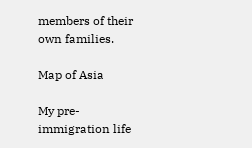members of their own families.

Map of Asia

My pre-immigration life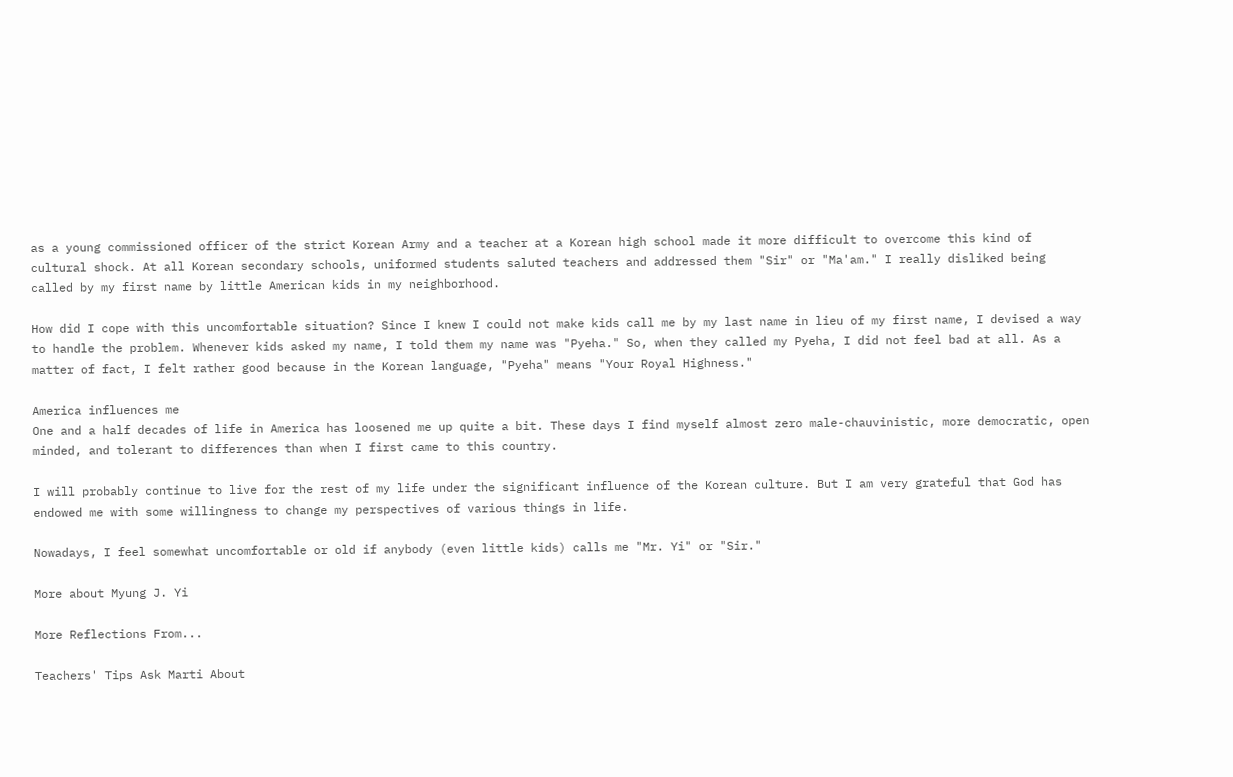as a young commissioned officer of the strict Korean Army and a teacher at a Korean high school made it more difficult to overcome this kind of cultural shock. At all Korean secondary schools, uniformed students saluted teachers and addressed them "Sir" or "Ma'am." I really disliked being called by my first name by little American kids in my neighborhood.

How did I cope with this uncomfortable situation? Since I knew I could not make kids call me by my last name in lieu of my first name, I devised a way to handle the problem. Whenever kids asked my name, I told them my name was "Pyeha." So, when they called my Pyeha, I did not feel bad at all. As a matter of fact, I felt rather good because in the Korean language, "Pyeha" means "Your Royal Highness."

America influences me
One and a half decades of life in America has loosened me up quite a bit. These days I find myself almost zero male-chauvinistic, more democratic, open minded, and tolerant to differences than when I first came to this country.

I will probably continue to live for the rest of my life under the significant influence of the Korean culture. But I am very grateful that God has endowed me with some willingness to change my perspectives of various things in life.

Nowadays, I feel somewhat uncomfortable or old if anybody (even little kids) calls me "Mr. Yi" or "Sir."

More about Myung J. Yi

More Reflections From...

Teachers' Tips Ask Marti About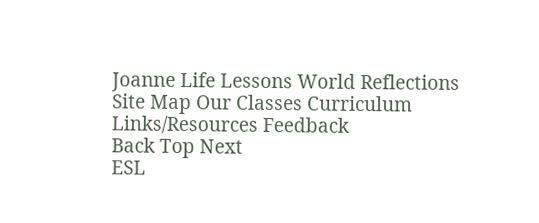Joanne Life Lessons World Reflections
Site Map Our Classes Curriculum Links/Resources Feedback
Back Top Next
ESL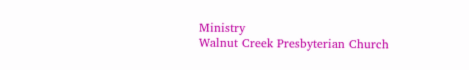Ministry
Walnut Creek Presbyterian Church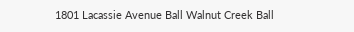1801 Lacassie Avenue Ball Walnut Creek Ball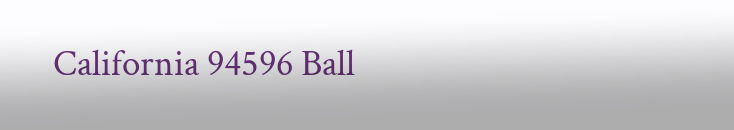California 94596 Ball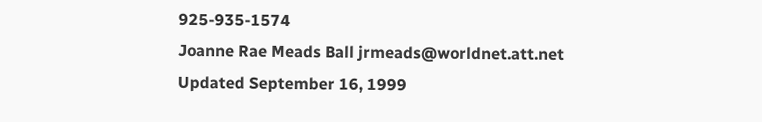925-935-1574
Joanne Rae Meads Ball jrmeads@worldnet.att.net
Updated September 16, 1999